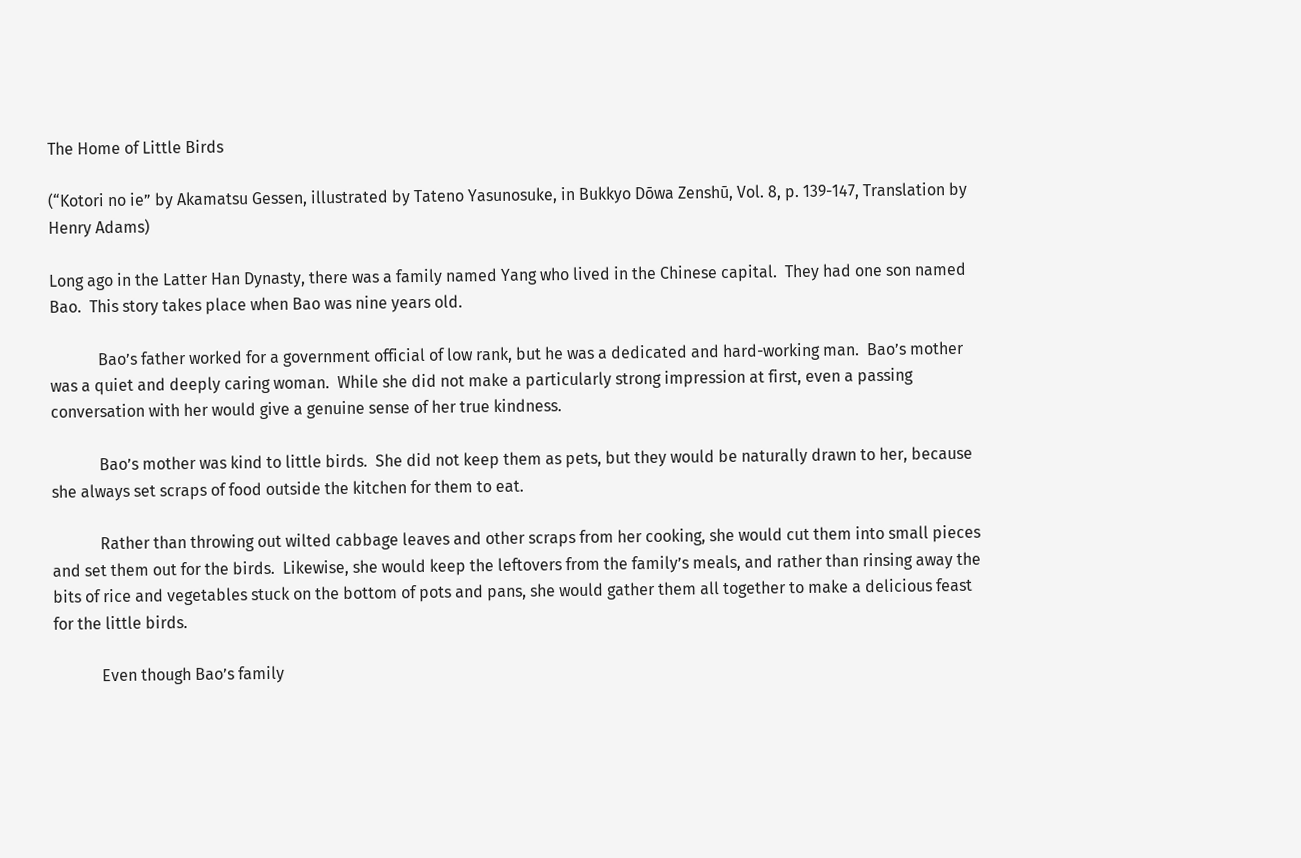The Home of Little Birds

(“Kotori no ie” by Akamatsu Gessen, illustrated by Tateno Yasunosuke, in Bukkyo Dōwa Zenshū, Vol. 8, p. 139-147, Translation by Henry Adams)

Long ago in the Latter Han Dynasty, there was a family named Yang who lived in the Chinese capital.  They had one son named Bao.  This story takes place when Bao was nine years old.

            Bao’s father worked for a government official of low rank, but he was a dedicated and hard-working man.  Bao’s mother was a quiet and deeply caring woman.  While she did not make a particularly strong impression at first, even a passing conversation with her would give a genuine sense of her true kindness.

            Bao’s mother was kind to little birds.  She did not keep them as pets, but they would be naturally drawn to her, because she always set scraps of food outside the kitchen for them to eat.

            Rather than throwing out wilted cabbage leaves and other scraps from her cooking, she would cut them into small pieces and set them out for the birds.  Likewise, she would keep the leftovers from the family’s meals, and rather than rinsing away the bits of rice and vegetables stuck on the bottom of pots and pans, she would gather them all together to make a delicious feast for the little birds.

            Even though Bao’s family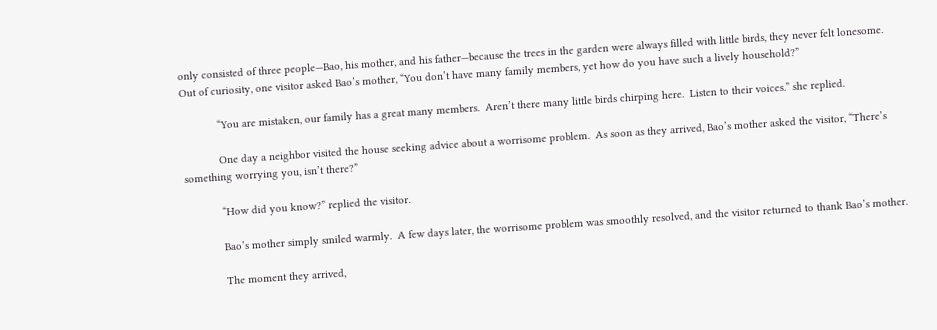only consisted of three people—Bao, his mother, and his father—because the trees in the garden were always filled with little birds, they never felt lonesome.  Out of curiosity, one visitor asked Bao’s mother, “You don’t have many family members, yet how do you have such a lively household?”

            “You are mistaken, our family has a great many members.  Aren’t there many little birds chirping here.  Listen to their voices.” she replied.

            One day a neighbor visited the house seeking advice about a worrisome problem.  As soon as they arrived, Bao’s mother asked the visitor, “There’s something worrying you, isn’t there?”

            “How did you know?” replied the visitor.

            Bao’s mother simply smiled warmly.  A few days later, the worrisome problem was smoothly resolved, and the visitor returned to thank Bao’s mother.

            The moment they arrived,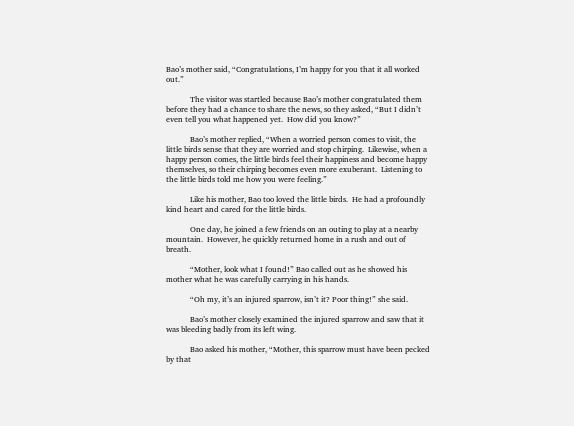Bao’s mother said, “Congratulations, I’m happy for you that it all worked out.”

            The visitor was startled because Bao’s mother congratulated them before they had a chance to share the news, so they asked, “But I didn’t even tell you what happened yet.  How did you know?”

            Bao’s mother replied, “When a worried person comes to visit, the little birds sense that they are worried and stop chirping.  Likewise, when a happy person comes, the little birds feel their happiness and become happy themselves, so their chirping becomes even more exuberant.  Listening to the little birds told me how you were feeling.”

            Like his mother, Bao too loved the little birds.  He had a profoundly kind heart and cared for the little birds.

            One day, he joined a few friends on an outing to play at a nearby mountain.  However, he quickly returned home in a rush and out of breath.

            “Mother, look what I found!” Bao called out as he showed his mother what he was carefully carrying in his hands.

            “Oh my, it’s an injured sparrow, isn’t it? Poor thing!” she said.

            Bao’s mother closely examined the injured sparrow and saw that it was bleeding badly from its left wing.

            Bao asked his mother, “Mother, this sparrow must have been pecked by that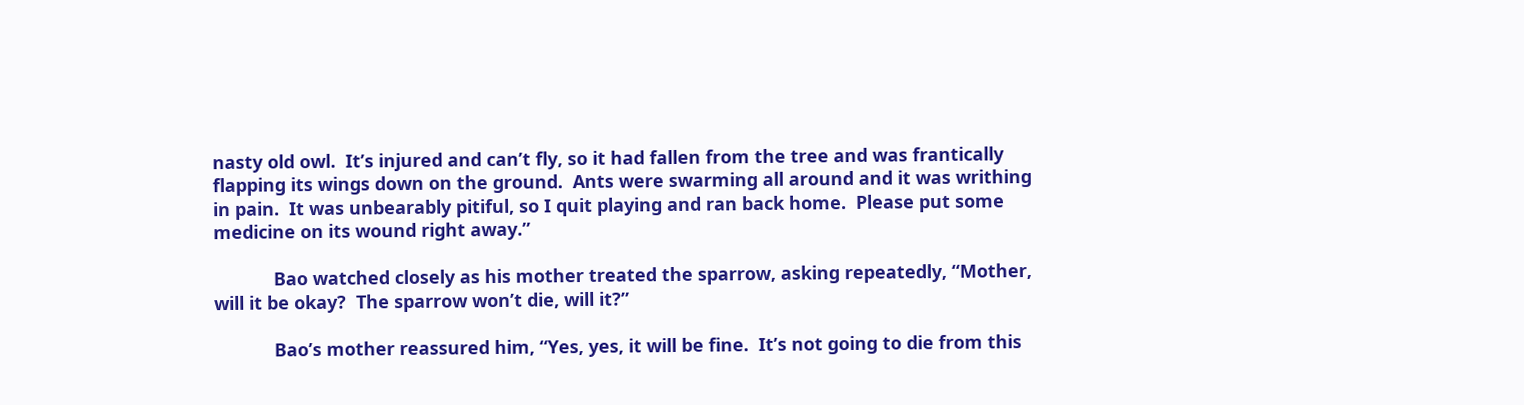nasty old owl.  It’s injured and can’t fly, so it had fallen from the tree and was frantically flapping its wings down on the ground.  Ants were swarming all around and it was writhing in pain.  It was unbearably pitiful, so I quit playing and ran back home.  Please put some medicine on its wound right away.”

            Bao watched closely as his mother treated the sparrow, asking repeatedly, “Mother, will it be okay?  The sparrow won’t die, will it?”

            Bao’s mother reassured him, “Yes, yes, it will be fine.  It’s not going to die from this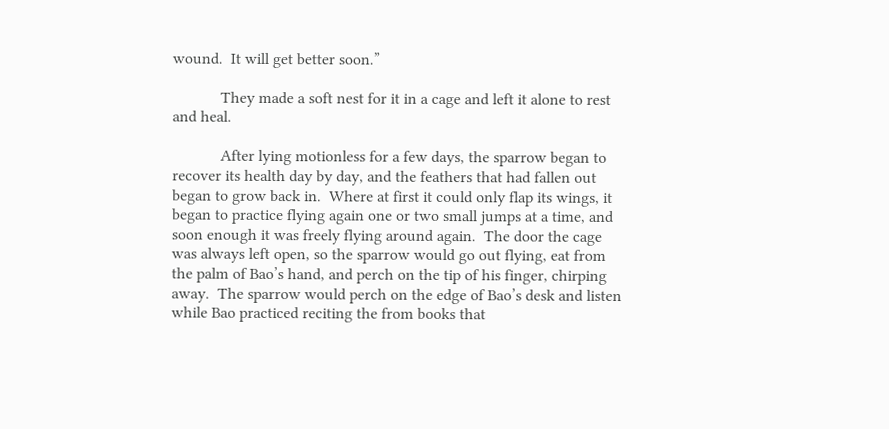wound.  It will get better soon.”

            They made a soft nest for it in a cage and left it alone to rest and heal.

            After lying motionless for a few days, the sparrow began to recover its health day by day, and the feathers that had fallen out began to grow back in.  Where at first it could only flap its wings, it began to practice flying again one or two small jumps at a time, and soon enough it was freely flying around again.  The door the cage was always left open, so the sparrow would go out flying, eat from the palm of Bao’s hand, and perch on the tip of his finger, chirping away.  The sparrow would perch on the edge of Bao’s desk and listen while Bao practiced reciting the from books that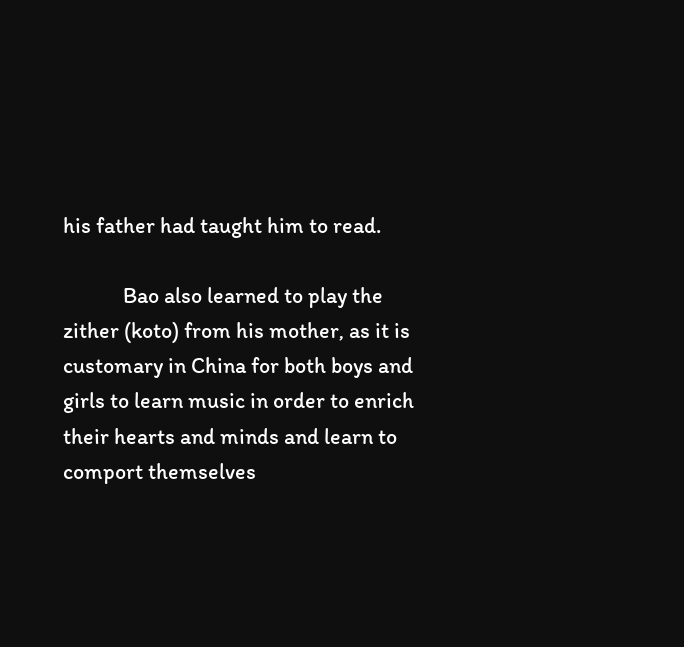his father had taught him to read.

            Bao also learned to play the zither (koto) from his mother, as it is customary in China for both boys and girls to learn music in order to enrich their hearts and minds and learn to comport themselves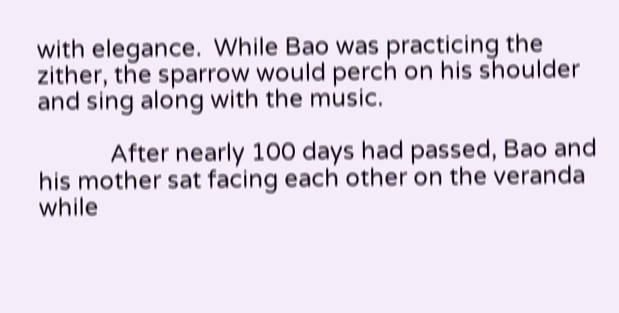with elegance.  While Bao was practicing the zither, the sparrow would perch on his shoulder and sing along with the music.

            After nearly 100 days had passed, Bao and his mother sat facing each other on the veranda while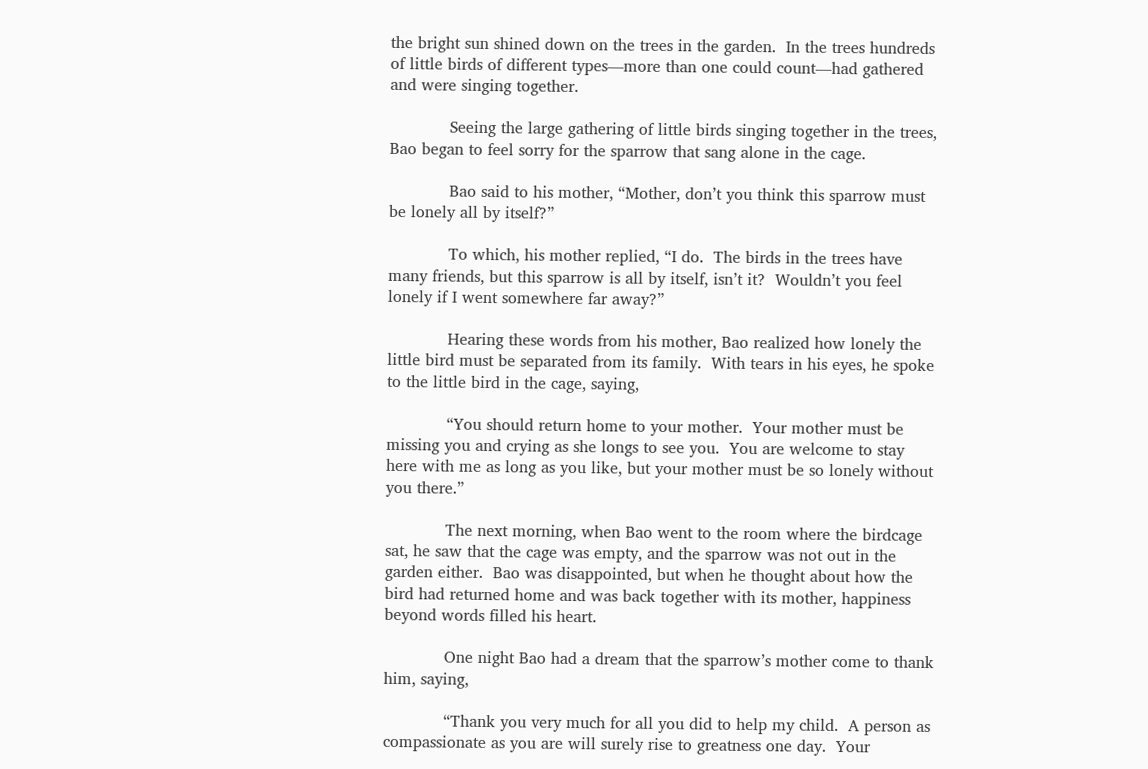the bright sun shined down on the trees in the garden.  In the trees hundreds of little birds of different types—more than one could count—had gathered and were singing together.

            Seeing the large gathering of little birds singing together in the trees, Bao began to feel sorry for the sparrow that sang alone in the cage.

            Bao said to his mother, “Mother, don’t you think this sparrow must be lonely all by itself?”

            To which, his mother replied, “I do.  The birds in the trees have many friends, but this sparrow is all by itself, isn’t it?  Wouldn’t you feel lonely if I went somewhere far away?”

            Hearing these words from his mother, Bao realized how lonely the little bird must be separated from its family.  With tears in his eyes, he spoke to the little bird in the cage, saying,

            “You should return home to your mother.  Your mother must be missing you and crying as she longs to see you.  You are welcome to stay here with me as long as you like, but your mother must be so lonely without you there.”

            The next morning, when Bao went to the room where the birdcage sat, he saw that the cage was empty, and the sparrow was not out in the garden either.  Bao was disappointed, but when he thought about how the bird had returned home and was back together with its mother, happiness beyond words filled his heart.

            One night Bao had a dream that the sparrow’s mother come to thank him, saying,

            “Thank you very much for all you did to help my child.  A person as compassionate as you are will surely rise to greatness one day.  Your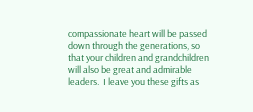compassionate heart will be passed down through the generations, so that your children and grandchildren will also be great and admirable leaders.  I leave you these gifts as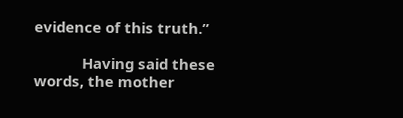evidence of this truth.”

            Having said these words, the mother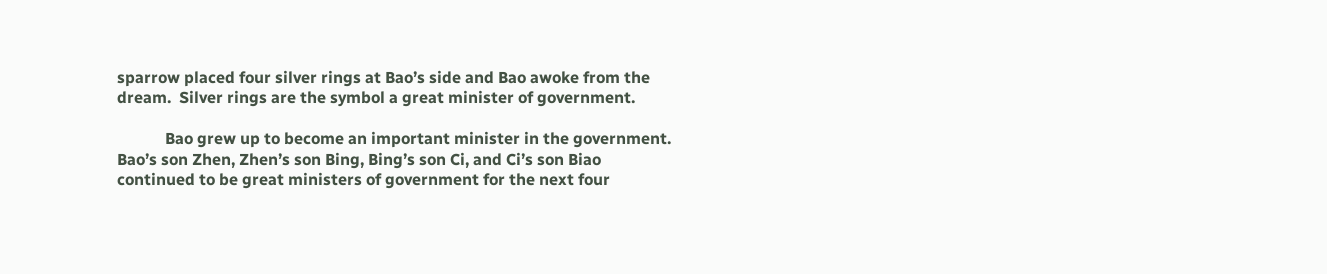sparrow placed four silver rings at Bao’s side and Bao awoke from the dream.  Silver rings are the symbol a great minister of government.

            Bao grew up to become an important minister in the government.  Bao’s son Zhen, Zhen’s son Bing, Bing’s son Ci, and Ci’s son Biao continued to be great ministers of government for the next four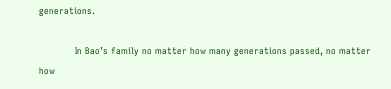generations.

            In Bao’s family no matter how many generations passed, no matter how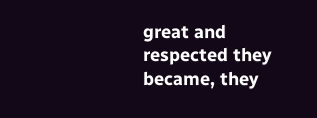great and respected they became, they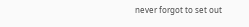never forgot to set out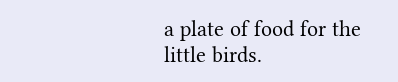a plate of food for the little birds.